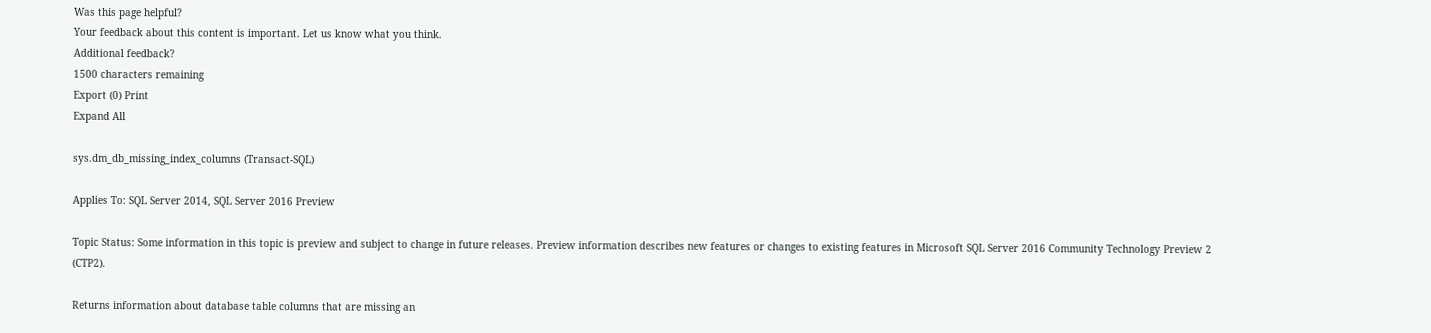Was this page helpful?
Your feedback about this content is important. Let us know what you think.
Additional feedback?
1500 characters remaining
Export (0) Print
Expand All

sys.dm_db_missing_index_columns (Transact-SQL)

Applies To: SQL Server 2014, SQL Server 2016 Preview

Topic Status: Some information in this topic is preview and subject to change in future releases. Preview information describes new features or changes to existing features in Microsoft SQL Server 2016 Community Technology Preview 2 (CTP2).

Returns information about database table columns that are missing an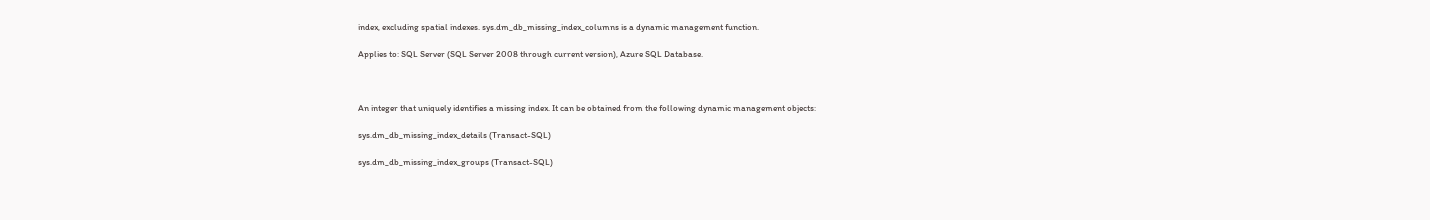index, excluding spatial indexes. sys.dm_db_missing_index_columns is a dynamic management function.

Applies to: SQL Server (SQL Server 2008 through current version), Azure SQL Database.



An integer that uniquely identifies a missing index. It can be obtained from the following dynamic management objects:

sys.dm_db_missing_index_details (Transact-SQL)

sys.dm_db_missing_index_groups (Transact-SQL)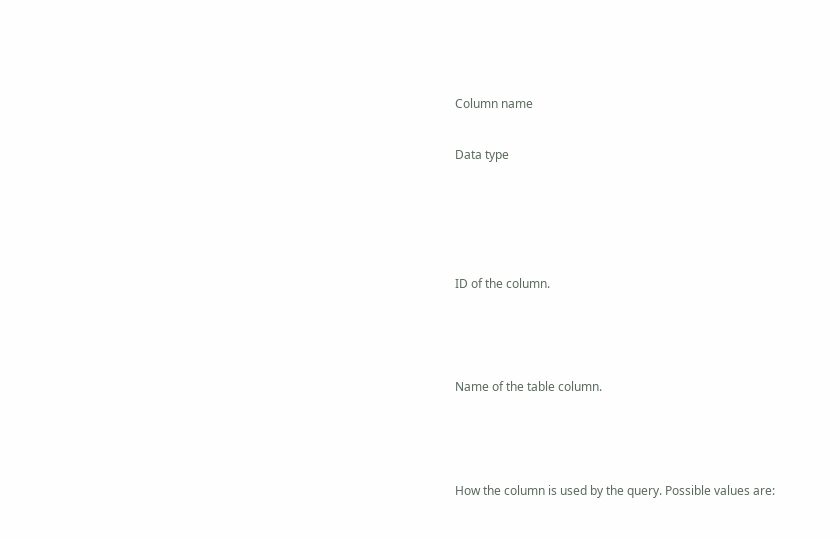Column name

Data type




ID of the column.



Name of the table column.



How the column is used by the query. Possible values are: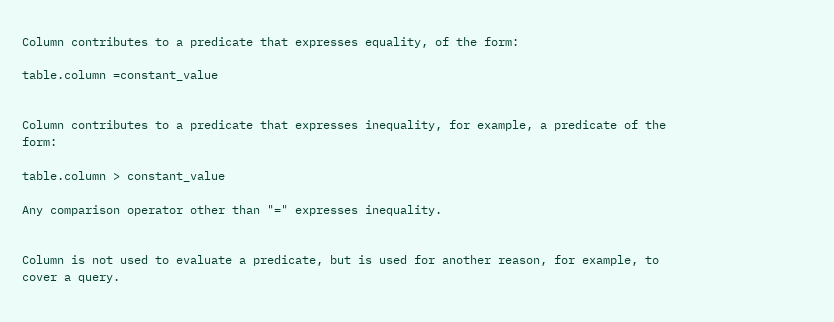Column contributes to a predicate that expresses equality, of the form:

table.column =constant_value


Column contributes to a predicate that expresses inequality, for example, a predicate of the form:

table.column > constant_value

Any comparison operator other than "=" expresses inequality.


Column is not used to evaluate a predicate, but is used for another reason, for example, to cover a query.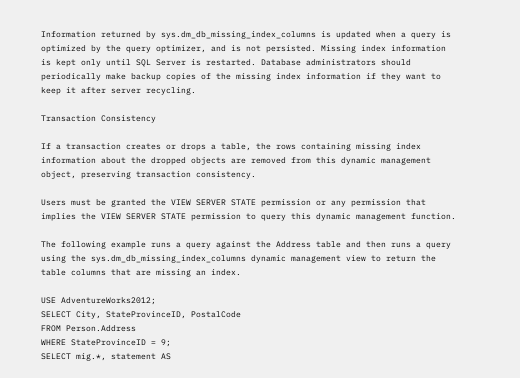Information returned by sys.dm_db_missing_index_columns is updated when a query is optimized by the query optimizer, and is not persisted. Missing index information is kept only until SQL Server is restarted. Database administrators should periodically make backup copies of the missing index information if they want to keep it after server recycling.

Transaction Consistency

If a transaction creates or drops a table, the rows containing missing index information about the dropped objects are removed from this dynamic management object, preserving transaction consistency.

Users must be granted the VIEW SERVER STATE permission or any permission that implies the VIEW SERVER STATE permission to query this dynamic management function.

The following example runs a query against the Address table and then runs a query using the sys.dm_db_missing_index_columns dynamic management view to return the table columns that are missing an index.

USE AdventureWorks2012;
SELECT City, StateProvinceID, PostalCode
FROM Person.Address
WHERE StateProvinceID = 9;
SELECT mig.*, statement AS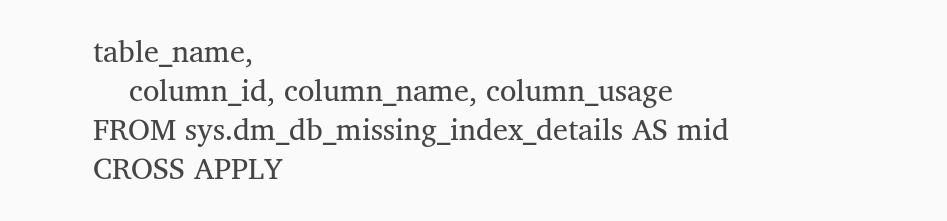table_name,
    column_id, column_name, column_usage
FROM sys.dm_db_missing_index_details AS mid
CROSS APPLY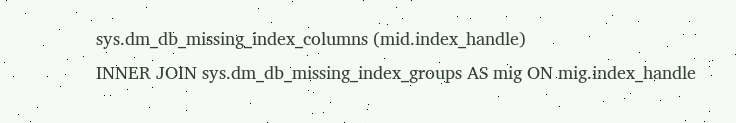sys.dm_db_missing_index_columns (mid.index_handle)
INNER JOIN sys.dm_db_missing_index_groups AS mig ON mig.index_handle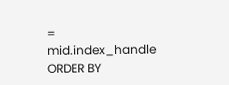= mid.index_handle
ORDER BY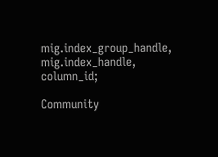mig.index_group_handle, mig.index_handle, column_id;

Community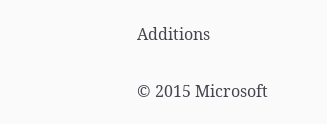Additions

© 2015 Microsoft